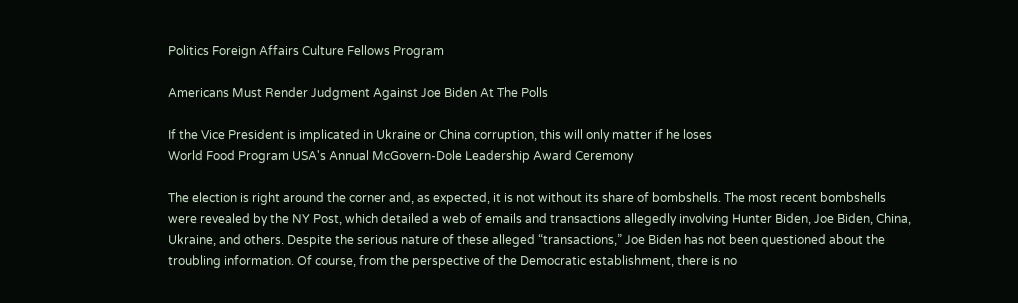Politics Foreign Affairs Culture Fellows Program

Americans Must Render Judgment Against Joe Biden At The Polls

If the Vice President is implicated in Ukraine or China corruption, this will only matter if he loses
World Food Program USA's Annual McGovern-Dole Leadership Award Ceremony

The election is right around the corner and, as expected, it is not without its share of bombshells. The most recent bombshells were revealed by the NY Post, which detailed a web of emails and transactions allegedly involving Hunter Biden, Joe Biden, China, Ukraine, and others. Despite the serious nature of these alleged “transactions,” Joe Biden has not been questioned about the troubling information. Of course, from the perspective of the Democratic establishment, there is no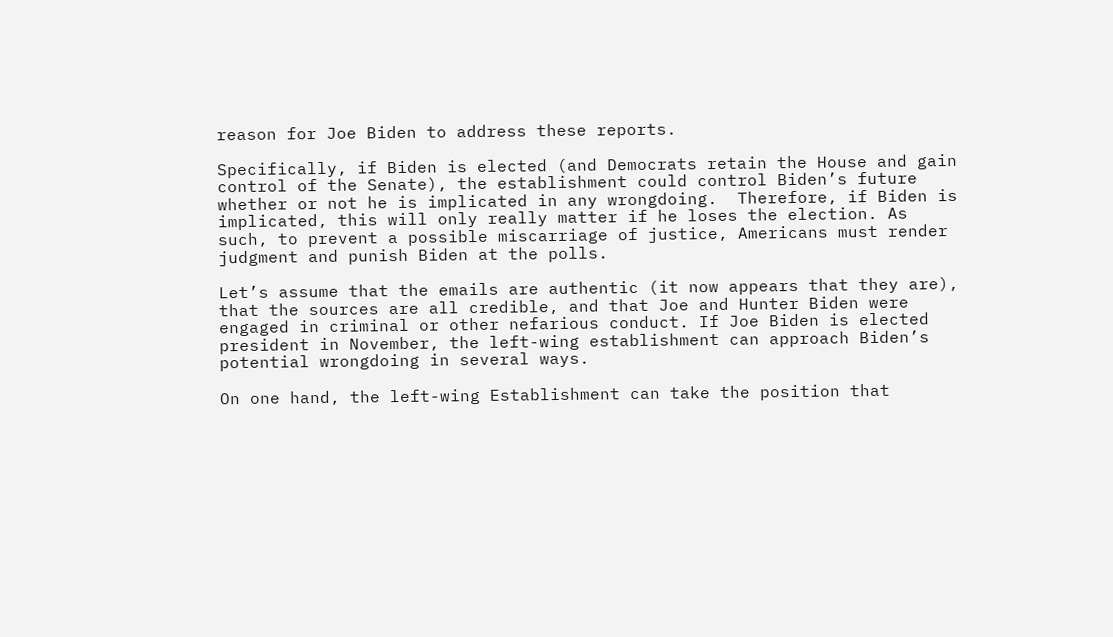reason for Joe Biden to address these reports.

Specifically, if Biden is elected (and Democrats retain the House and gain control of the Senate), the establishment could control Biden’s future whether or not he is implicated in any wrongdoing.  Therefore, if Biden is implicated, this will only really matter if he loses the election. As such, to prevent a possible miscarriage of justice, Americans must render judgment and punish Biden at the polls.

Let’s assume that the emails are authentic (it now appears that they are), that the sources are all credible, and that Joe and Hunter Biden were engaged in criminal or other nefarious conduct. If Joe Biden is elected president in November, the left-wing establishment can approach Biden’s potential wrongdoing in several ways.

On one hand, the left-wing Establishment can take the position that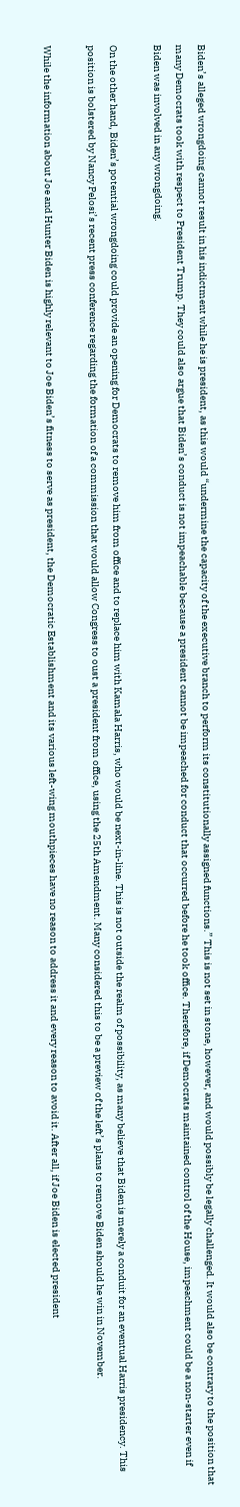Biden’s alleged wrongdoing cannot result in his indictment while he is president, as this would “undermine the capacity of the executive branch to perform its constitutionally assigned functions.” This is not set in stone, however, and would possibly be legally challenged. It would also be contrary to the position that many Democrats took with respect to President Trump. They could also argue that Biden’s conduct is not impeachable because a president cannot be impeached for conduct that occurred before he took office. Therefore, if Democrats maintained control of the House, impeachment could be a non-starter even if Biden was involved in any wrongdoing.

On the other hand, Biden’s potential wrongdoing could provide an opening for Democrats to remove him from office and to replace him with Kamala Harris, who would be next-in-line. This is not outside the realm of possibility, as many believe that Biden is merely a conduit for an eventual Harris presidency. This position is bolstered by Nancy Pelosi’s recent press conference regarding the formation of a commission that would allow Congress to oust a president from office, using the 25th Amendment. Many considered this to be a preview of the left’s plans to remove Biden should he win in November.

While the information about Joe and Hunter Biden is highly relevant to Joe Biden’s fitness to serve as president, the Democratic Establishment and its various left-wing mouthpieces have no reason to address it and every reason to avoid it. After all, if Joe Biden is elected president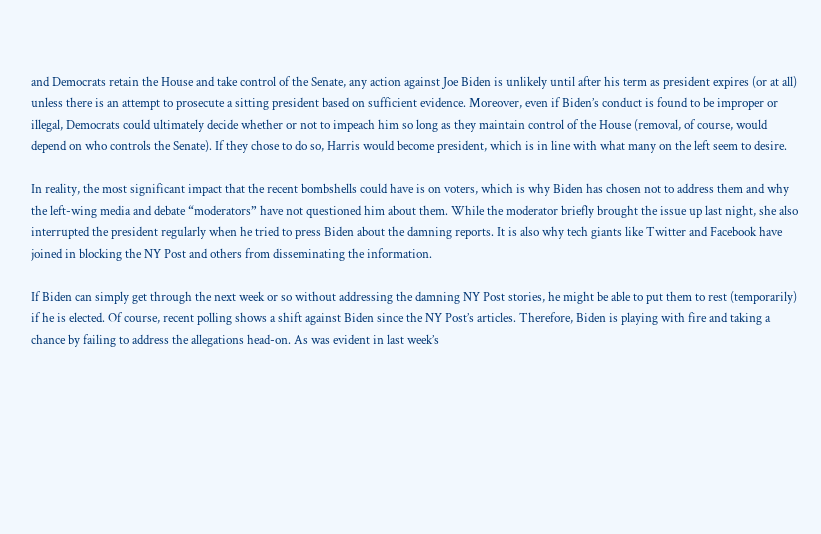and Democrats retain the House and take control of the Senate, any action against Joe Biden is unlikely until after his term as president expires (or at all) unless there is an attempt to prosecute a sitting president based on sufficient evidence. Moreover, even if Biden’s conduct is found to be improper or illegal, Democrats could ultimately decide whether or not to impeach him so long as they maintain control of the House (removal, of course, would depend on who controls the Senate). If they chose to do so, Harris would become president, which is in line with what many on the left seem to desire.

In reality, the most significant impact that the recent bombshells could have is on voters, which is why Biden has chosen not to address them and why the left-wing media and debate “moderators” have not questioned him about them. While the moderator briefly brought the issue up last night, she also interrupted the president regularly when he tried to press Biden about the damning reports. It is also why tech giants like Twitter and Facebook have joined in blocking the NY Post and others from disseminating the information.

If Biden can simply get through the next week or so without addressing the damning NY Post stories, he might be able to put them to rest (temporarily) if he is elected. Of course, recent polling shows a shift against Biden since the NY Post’s articles. Therefore, Biden is playing with fire and taking a chance by failing to address the allegations head-on. As was evident in last week’s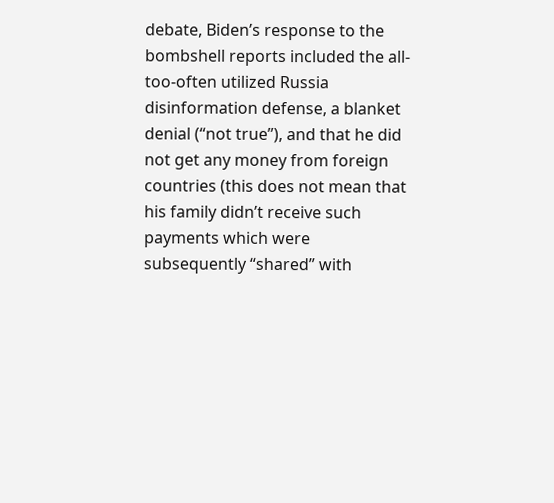debate, Biden’s response to the bombshell reports included the all-too-often utilized Russia disinformation defense, a blanket denial (“not true”), and that he did not get any money from foreign countries (this does not mean that his family didn’t receive such payments which were subsequently “shared” with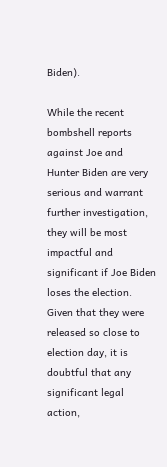Biden).

While the recent bombshell reports against Joe and Hunter Biden are very serious and warrant further investigation, they will be most impactful and significant if Joe Biden loses the election. Given that they were released so close to election day, it is doubtful that any significant legal action,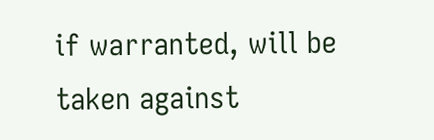if warranted, will be taken against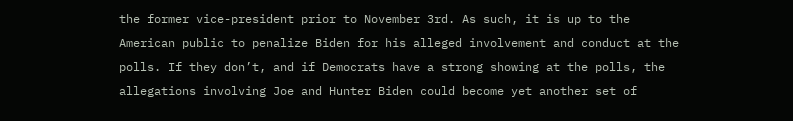the former vice-president prior to November 3rd. As such, it is up to the American public to penalize Biden for his alleged involvement and conduct at the polls. If they don’t, and if Democrats have a strong showing at the polls, the allegations involving Joe and Hunter Biden could become yet another set of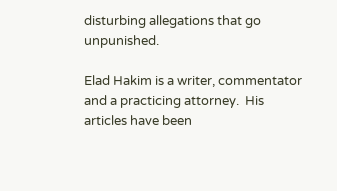disturbing allegations that go unpunished.

Elad Hakim is a writer, commentator and a practicing attorney.  His articles have been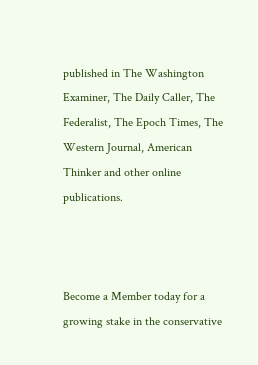published in The Washington Examiner, The Daily Caller, The Federalist, The Epoch Times, The Western Journal, American Thinker and other online publications.



Become a Member today for a growing stake in the conservative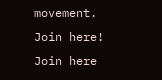movement.
Join here!
Join here